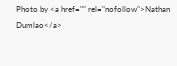Photo by <a href="" rel="nofollow">Nathan Dumlao</a>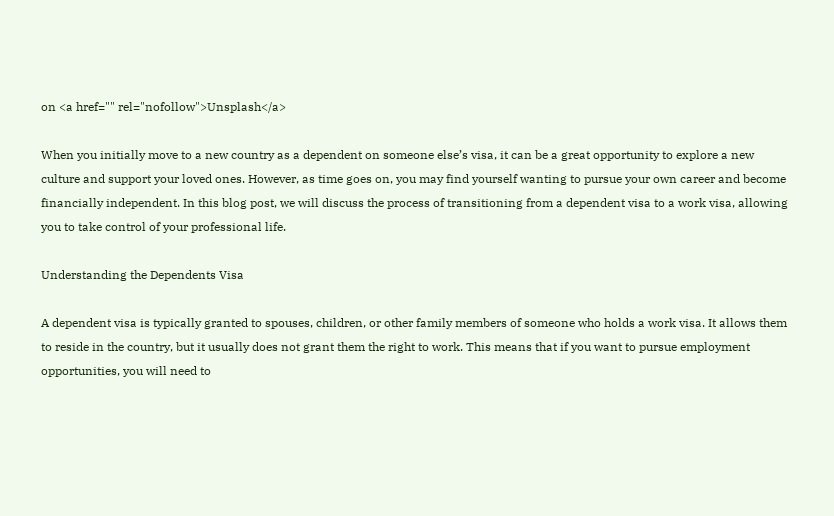on <a href="" rel="nofollow">Unsplash</a>

When you initially move to a new country as a dependent on someone else’s visa, it can be a great opportunity to explore a new culture and support your loved ones. However, as time goes on, you may find yourself wanting to pursue your own career and become financially independent. In this blog post, we will discuss the process of transitioning from a dependent visa to a work visa, allowing you to take control of your professional life.

Understanding the Dependents Visa

A dependent visa is typically granted to spouses, children, or other family members of someone who holds a work visa. It allows them to reside in the country, but it usually does not grant them the right to work. This means that if you want to pursue employment opportunities, you will need to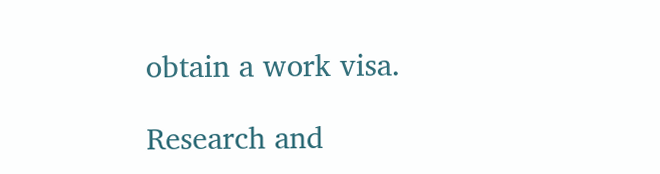obtain a work visa.

Research and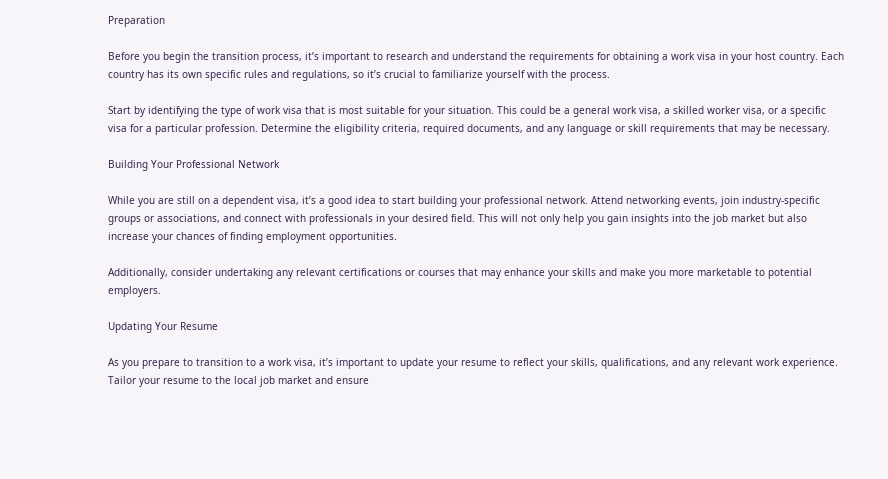Preparation

Before you begin the transition process, it’s important to research and understand the requirements for obtaining a work visa in your host country. Each country has its own specific rules and regulations, so it’s crucial to familiarize yourself with the process.

Start by identifying the type of work visa that is most suitable for your situation. This could be a general work visa, a skilled worker visa, or a specific visa for a particular profession. Determine the eligibility criteria, required documents, and any language or skill requirements that may be necessary.

Building Your Professional Network

While you are still on a dependent visa, it’s a good idea to start building your professional network. Attend networking events, join industry-specific groups or associations, and connect with professionals in your desired field. This will not only help you gain insights into the job market but also increase your chances of finding employment opportunities.

Additionally, consider undertaking any relevant certifications or courses that may enhance your skills and make you more marketable to potential employers.

Updating Your Resume

As you prepare to transition to a work visa, it’s important to update your resume to reflect your skills, qualifications, and any relevant work experience. Tailor your resume to the local job market and ensure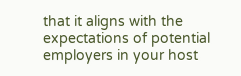that it aligns with the expectations of potential employers in your host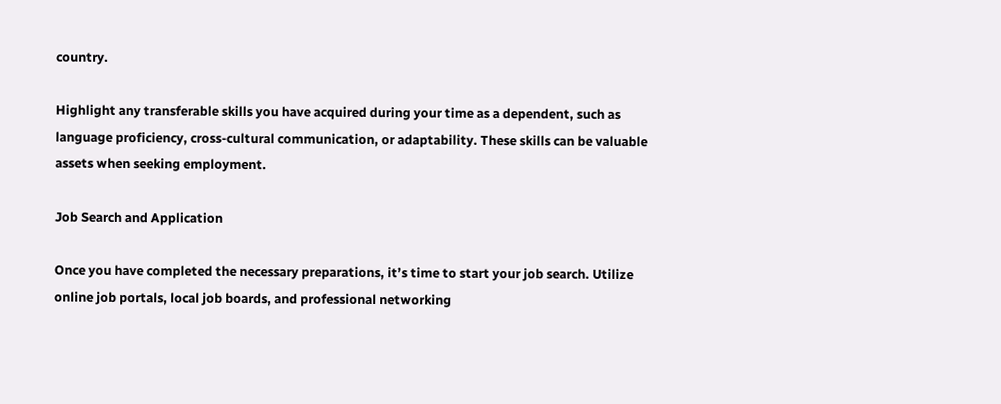country.

Highlight any transferable skills you have acquired during your time as a dependent, such as language proficiency, cross-cultural communication, or adaptability. These skills can be valuable assets when seeking employment.

Job Search and Application

Once you have completed the necessary preparations, it’s time to start your job search. Utilize online job portals, local job boards, and professional networking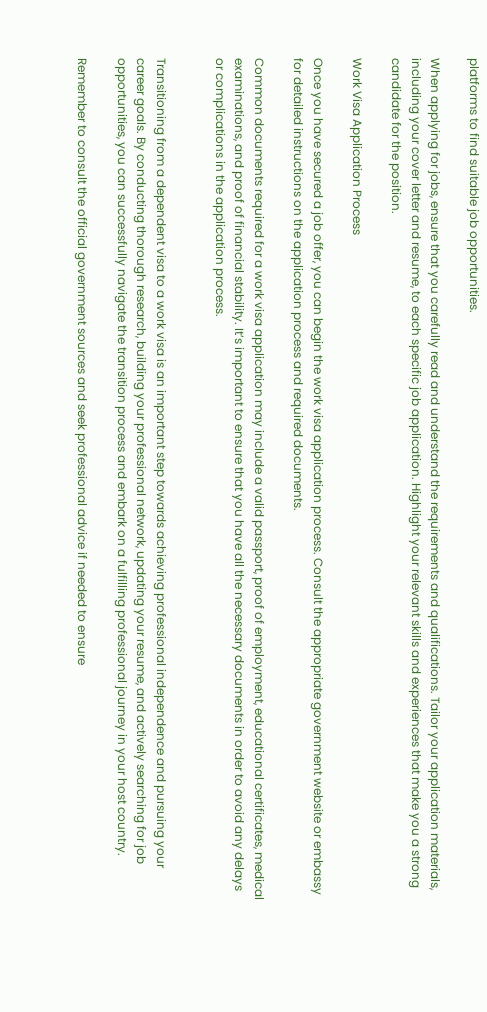platforms to find suitable job opportunities.

When applying for jobs, ensure that you carefully read and understand the requirements and qualifications. Tailor your application materials, including your cover letter and resume, to each specific job application. Highlight your relevant skills and experiences that make you a strong candidate for the position.

Work Visa Application Process

Once you have secured a job offer, you can begin the work visa application process. Consult the appropriate government website or embassy for detailed instructions on the application process and required documents.

Common documents required for a work visa application may include a valid passport, proof of employment, educational certificates, medical examinations, and proof of financial stability. It’s important to ensure that you have all the necessary documents in order to avoid any delays or complications in the application process.


Transitioning from a dependent visa to a work visa is an important step towards achieving professional independence and pursuing your career goals. By conducting thorough research, building your professional network, updating your resume, and actively searching for job opportunities, you can successfully navigate the transition process and embark on a fulfilling professional journey in your host country.

Remember to consult the official government sources and seek professional advice if needed to ensure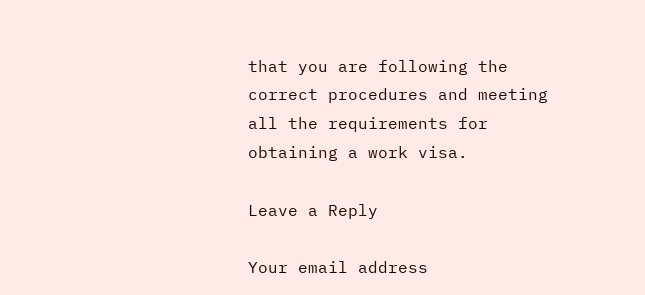that you are following the correct procedures and meeting all the requirements for obtaining a work visa.

Leave a Reply

Your email address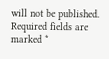will not be published. Required fields are marked *